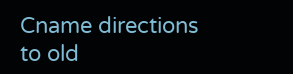Cname directions to old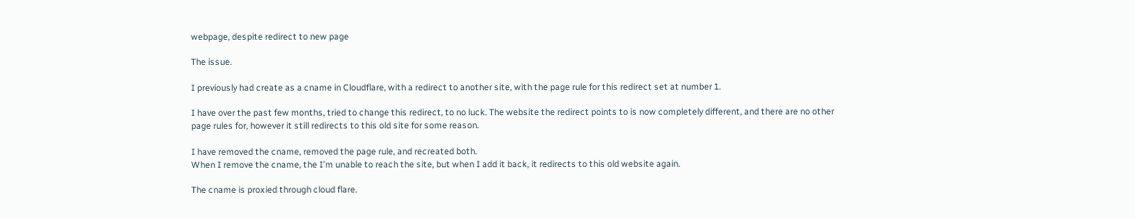webpage, despite redirect to new page

The issue.

I previously had create as a cname in Cloudflare, with a redirect to another site, with the page rule for this redirect set at number 1.

I have over the past few months, tried to change this redirect, to no luck. The website the redirect points to is now completely different, and there are no other page rules for, however it still redirects to this old site for some reason.

I have removed the cname, removed the page rule, and recreated both.
When I remove the cname, the I’m unable to reach the site, but when I add it back, it redirects to this old website again.

The cname is proxied through cloud flare.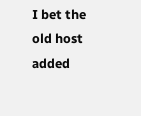I bet the old host added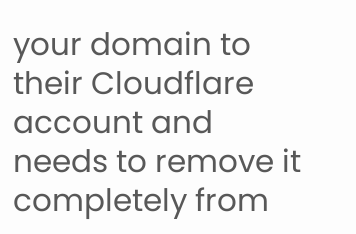your domain to their Cloudflare account and needs to remove it completely from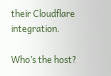their Cloudflare integration.

Who’s the host?